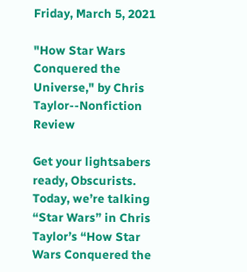Friday, March 5, 2021

"How Star Wars Conquered the Universe," by Chris Taylor--Nonfiction Review

Get your lightsabers ready, Obscurists. Today, we’re talking “Star Wars” in Chris Taylor’s “How Star Wars Conquered the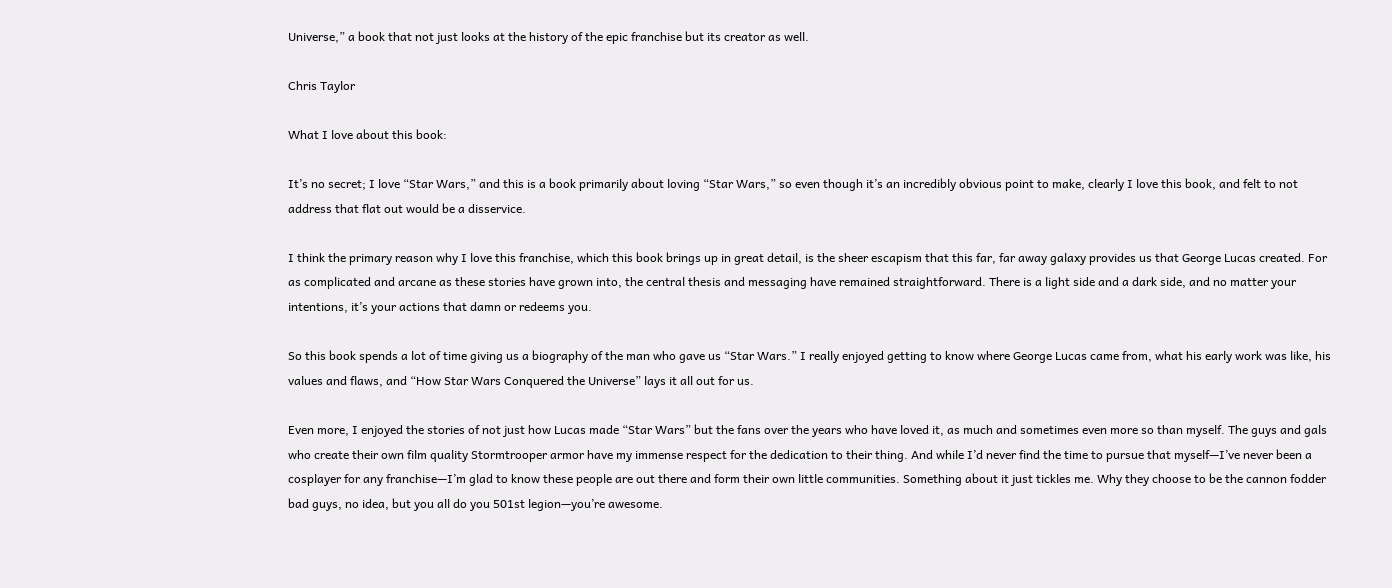Universe,” a book that not just looks at the history of the epic franchise but its creator as well.

Chris Taylor

What I love about this book:

It’s no secret; I love “Star Wars,” and this is a book primarily about loving “Star Wars,” so even though it’s an incredibly obvious point to make, clearly I love this book, and felt to not address that flat out would be a disservice.

I think the primary reason why I love this franchise, which this book brings up in great detail, is the sheer escapism that this far, far away galaxy provides us that George Lucas created. For as complicated and arcane as these stories have grown into, the central thesis and messaging have remained straightforward. There is a light side and a dark side, and no matter your intentions, it’s your actions that damn or redeems you.

So this book spends a lot of time giving us a biography of the man who gave us “Star Wars.” I really enjoyed getting to know where George Lucas came from, what his early work was like, his values and flaws, and “How Star Wars Conquered the Universe” lays it all out for us.

Even more, I enjoyed the stories of not just how Lucas made “Star Wars” but the fans over the years who have loved it, as much and sometimes even more so than myself. The guys and gals who create their own film quality Stormtrooper armor have my immense respect for the dedication to their thing. And while I’d never find the time to pursue that myself—I’ve never been a cosplayer for any franchise—I’m glad to know these people are out there and form their own little communities. Something about it just tickles me. Why they choose to be the cannon fodder bad guys, no idea, but you all do you 501st legion—you’re awesome.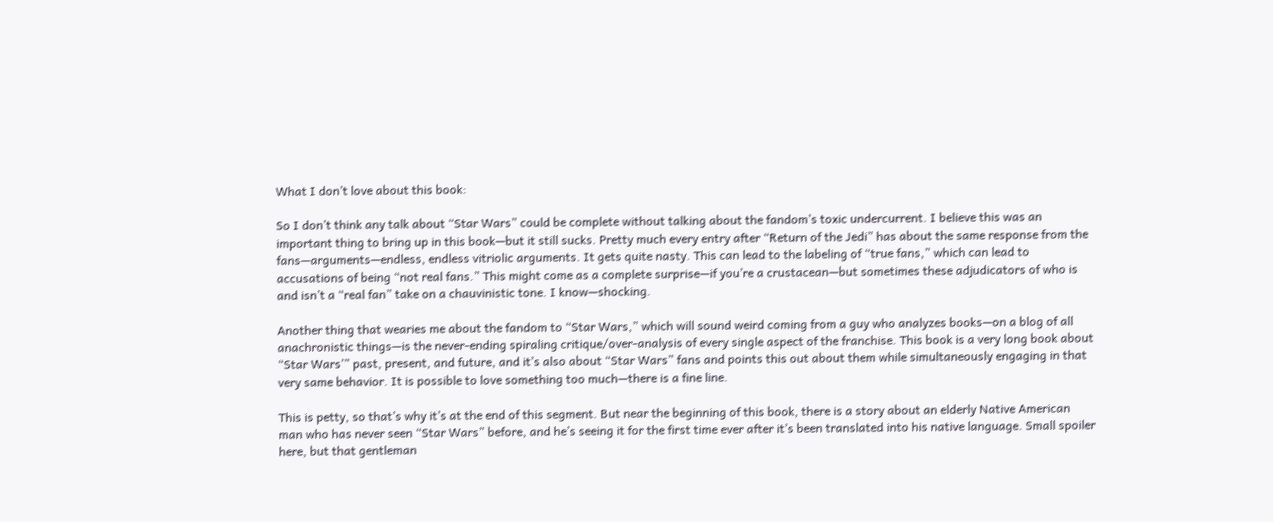What I don’t love about this book:

So I don’t think any talk about “Star Wars” could be complete without talking about the fandom’s toxic undercurrent. I believe this was an important thing to bring up in this book—but it still sucks. Pretty much every entry after “Return of the Jedi” has about the same response from the fans—arguments—endless, endless vitriolic arguments. It gets quite nasty. This can lead to the labeling of “true fans,” which can lead to accusations of being “not real fans.” This might come as a complete surprise—if you’re a crustacean—but sometimes these adjudicators of who is and isn’t a “real fan” take on a chauvinistic tone. I know—shocking.

Another thing that wearies me about the fandom to “Star Wars,” which will sound weird coming from a guy who analyzes books—on a blog of all anachronistic things—is the never-ending spiraling critique/over-analysis of every single aspect of the franchise. This book is a very long book about “Star Wars’” past, present, and future, and it’s also about “Star Wars” fans and points this out about them while simultaneously engaging in that very same behavior. It is possible to love something too much—there is a fine line.

This is petty, so that’s why it’s at the end of this segment. But near the beginning of this book, there is a story about an elderly Native American man who has never seen “Star Wars” before, and he’s seeing it for the first time ever after it’s been translated into his native language. Small spoiler here, but that gentleman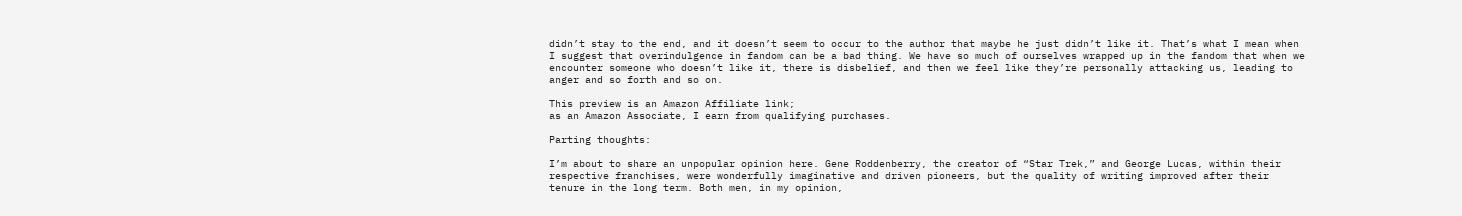didn’t stay to the end, and it doesn’t seem to occur to the author that maybe he just didn’t like it. That’s what I mean when I suggest that overindulgence in fandom can be a bad thing. We have so much of ourselves wrapped up in the fandom that when we encounter someone who doesn’t like it, there is disbelief, and then we feel like they’re personally attacking us, leading to anger and so forth and so on.

This preview is an Amazon Affiliate link;
as an Amazon Associate, I earn from qualifying purchases.

Parting thoughts:

I’m about to share an unpopular opinion here. Gene Roddenberry, the creator of “Star Trek,” and George Lucas, within their respective franchises, were wonderfully imaginative and driven pioneers, but the quality of writing improved after their tenure in the long term. Both men, in my opinion,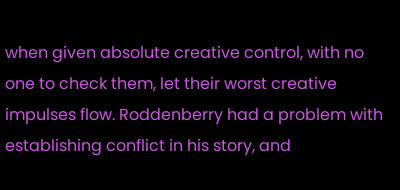when given absolute creative control, with no one to check them, let their worst creative impulses flow. Roddenberry had a problem with establishing conflict in his story, and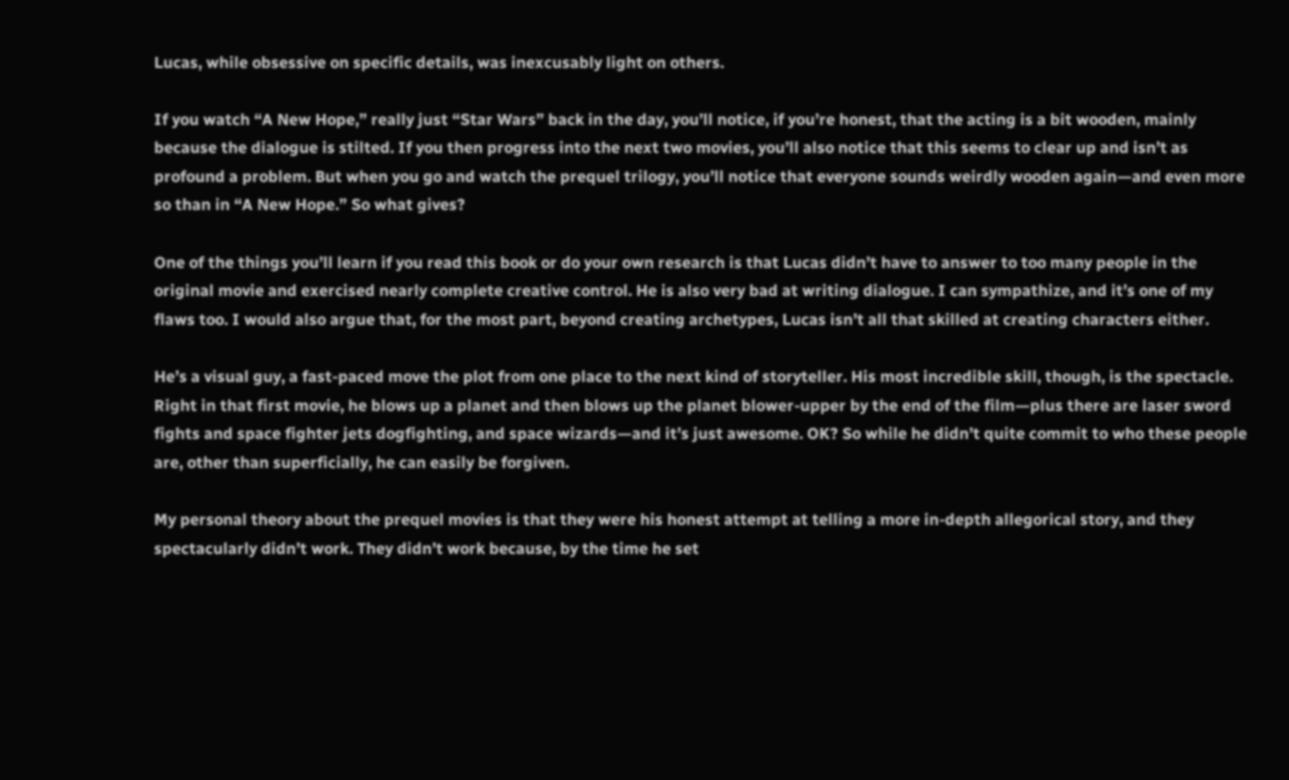Lucas, while obsessive on specific details, was inexcusably light on others.

If you watch “A New Hope,” really just “Star Wars” back in the day, you’ll notice, if you’re honest, that the acting is a bit wooden, mainly because the dialogue is stilted. If you then progress into the next two movies, you’ll also notice that this seems to clear up and isn’t as profound a problem. But when you go and watch the prequel trilogy, you’ll notice that everyone sounds weirdly wooden again—and even more so than in “A New Hope.” So what gives?

One of the things you’ll learn if you read this book or do your own research is that Lucas didn’t have to answer to too many people in the original movie and exercised nearly complete creative control. He is also very bad at writing dialogue. I can sympathize, and it’s one of my flaws too. I would also argue that, for the most part, beyond creating archetypes, Lucas isn’t all that skilled at creating characters either.

He’s a visual guy, a fast-paced move the plot from one place to the next kind of storyteller. His most incredible skill, though, is the spectacle. Right in that first movie, he blows up a planet and then blows up the planet blower-upper by the end of the film—plus there are laser sword fights and space fighter jets dogfighting, and space wizards—and it’s just awesome. OK? So while he didn’t quite commit to who these people are, other than superficially, he can easily be forgiven.

My personal theory about the prequel movies is that they were his honest attempt at telling a more in-depth allegorical story, and they spectacularly didn’t work. They didn’t work because, by the time he set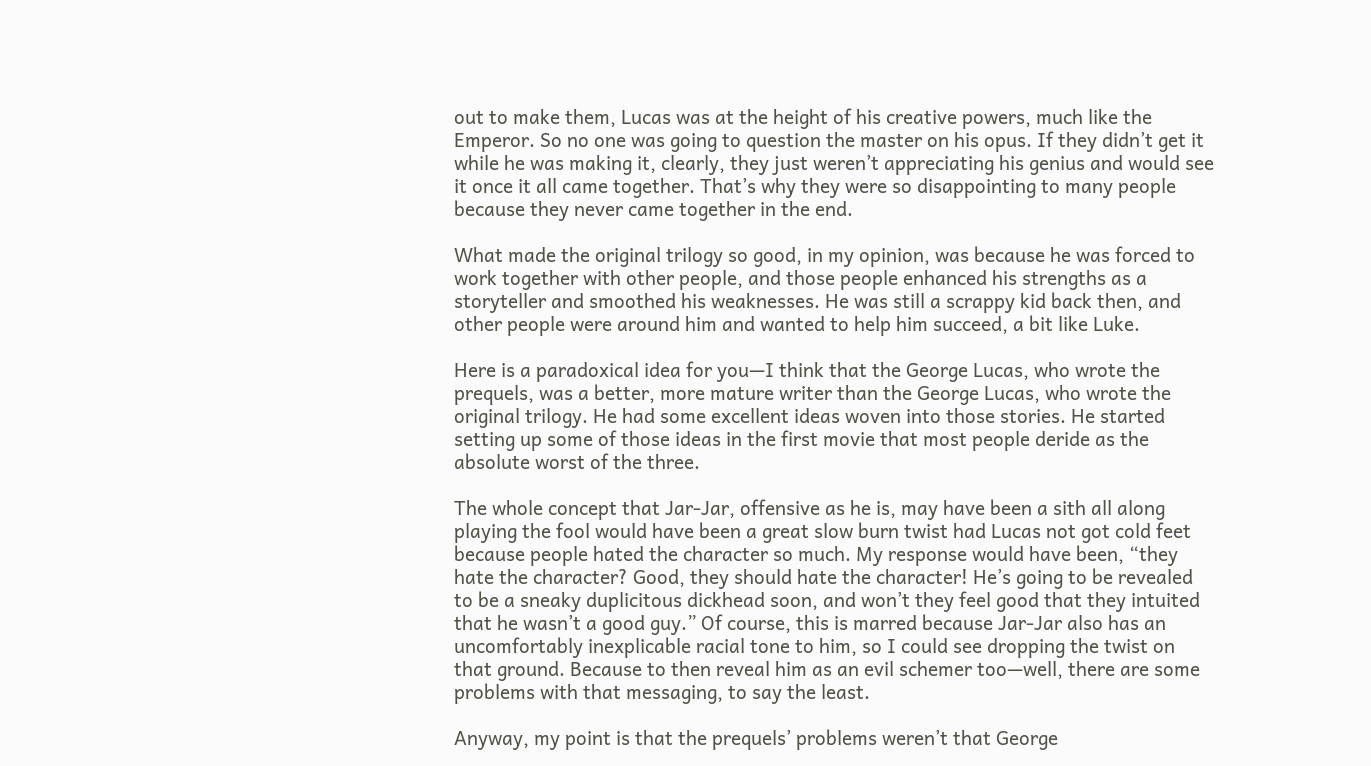out to make them, Lucas was at the height of his creative powers, much like the Emperor. So no one was going to question the master on his opus. If they didn’t get it while he was making it, clearly, they just weren’t appreciating his genius and would see it once it all came together. That’s why they were so disappointing to many people because they never came together in the end.

What made the original trilogy so good, in my opinion, was because he was forced to work together with other people, and those people enhanced his strengths as a storyteller and smoothed his weaknesses. He was still a scrappy kid back then, and other people were around him and wanted to help him succeed, a bit like Luke.

Here is a paradoxical idea for you—I think that the George Lucas, who wrote the prequels, was a better, more mature writer than the George Lucas, who wrote the original trilogy. He had some excellent ideas woven into those stories. He started setting up some of those ideas in the first movie that most people deride as the absolute worst of the three.

The whole concept that Jar-Jar, offensive as he is, may have been a sith all along playing the fool would have been a great slow burn twist had Lucas not got cold feet because people hated the character so much. My response would have been, “they hate the character? Good, they should hate the character! He’s going to be revealed to be a sneaky duplicitous dickhead soon, and won’t they feel good that they intuited that he wasn’t a good guy.” Of course, this is marred because Jar-Jar also has an uncomfortably inexplicable racial tone to him, so I could see dropping the twist on that ground. Because to then reveal him as an evil schemer too—well, there are some problems with that messaging, to say the least.

Anyway, my point is that the prequels’ problems weren’t that George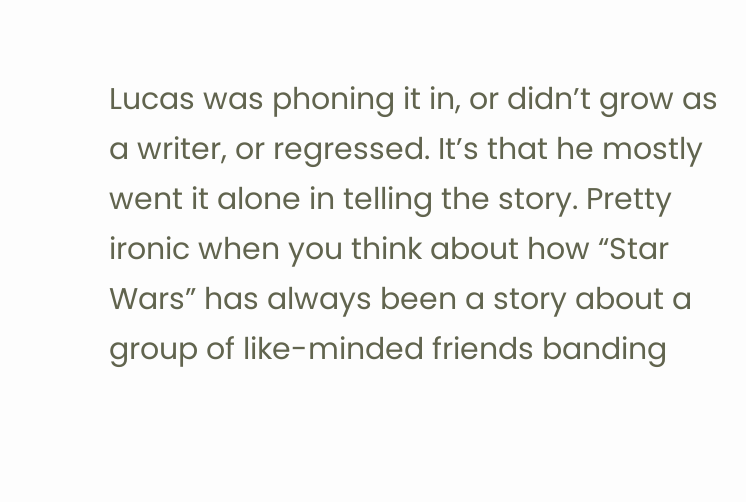Lucas was phoning it in, or didn’t grow as a writer, or regressed. It’s that he mostly went it alone in telling the story. Pretty ironic when you think about how “Star Wars” has always been a story about a group of like-minded friends banding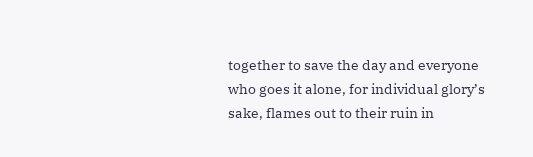together to save the day and everyone who goes it alone, for individual glory’s sake, flames out to their ruin in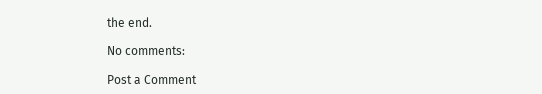the end.

No comments:

Post a Comment